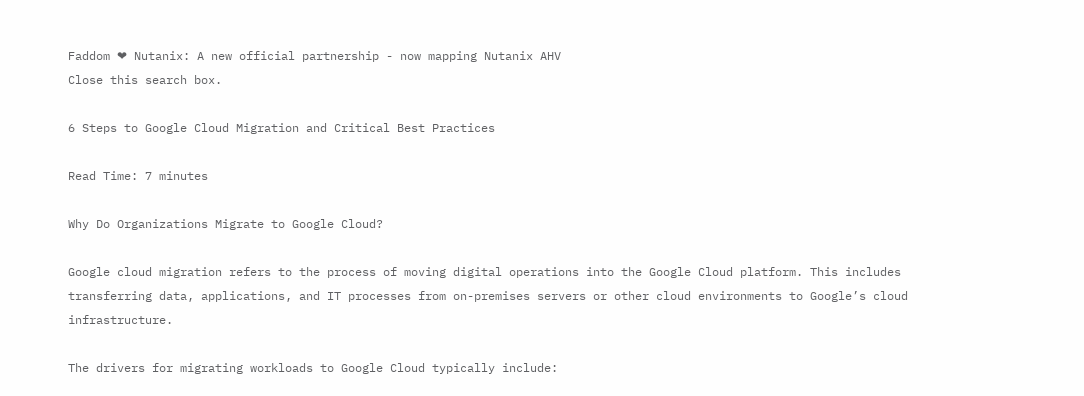Faddom ❤ Nutanix: A new official partnership - now mapping Nutanix AHV
Close this search box.

6 Steps to Google Cloud Migration and Critical Best Practices

Read Time: 7 minutes

Why Do Organizations Migrate to Google Cloud?

Google cloud migration refers to the process of moving digital operations into the Google Cloud platform. This includes transferring data, applications, and IT processes from on-premises servers or other cloud environments to Google’s cloud infrastructure.

The drivers for migrating workloads to Google Cloud typically include: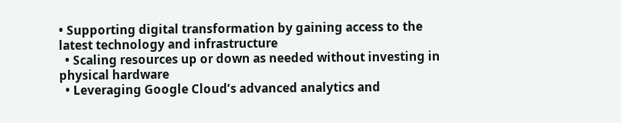• Supporting digital transformation by gaining access to the latest technology and infrastructure
  • Scaling resources up or down as needed without investing in physical hardware
  • Leveraging Google Cloud’s advanced analytics and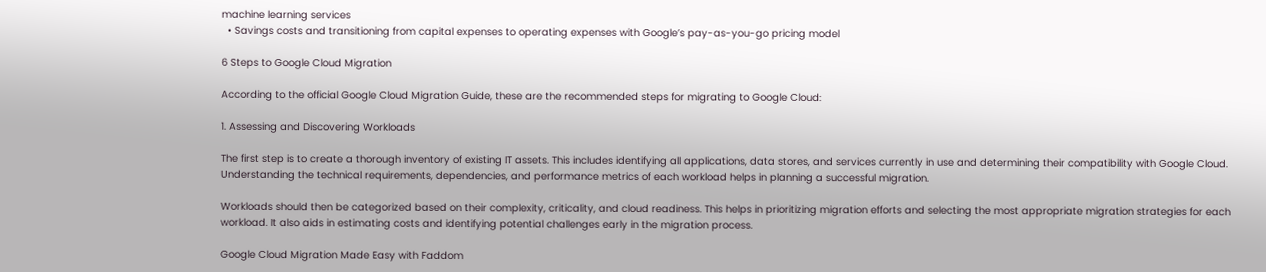machine learning services
  • Savings costs and transitioning from capital expenses to operating expenses with Google’s pay-as-you-go pricing model

6 Steps to Google Cloud Migration

According to the official Google Cloud Migration Guide, these are the recommended steps for migrating to Google Cloud:

1. Assessing and Discovering Workloads

The first step is to create a thorough inventory of existing IT assets. This includes identifying all applications, data stores, and services currently in use and determining their compatibility with Google Cloud. Understanding the technical requirements, dependencies, and performance metrics of each workload helps in planning a successful migration.

Workloads should then be categorized based on their complexity, criticality, and cloud readiness. This helps in prioritizing migration efforts and selecting the most appropriate migration strategies for each workload. It also aids in estimating costs and identifying potential challenges early in the migration process.

Google Cloud Migration Made Easy with Faddom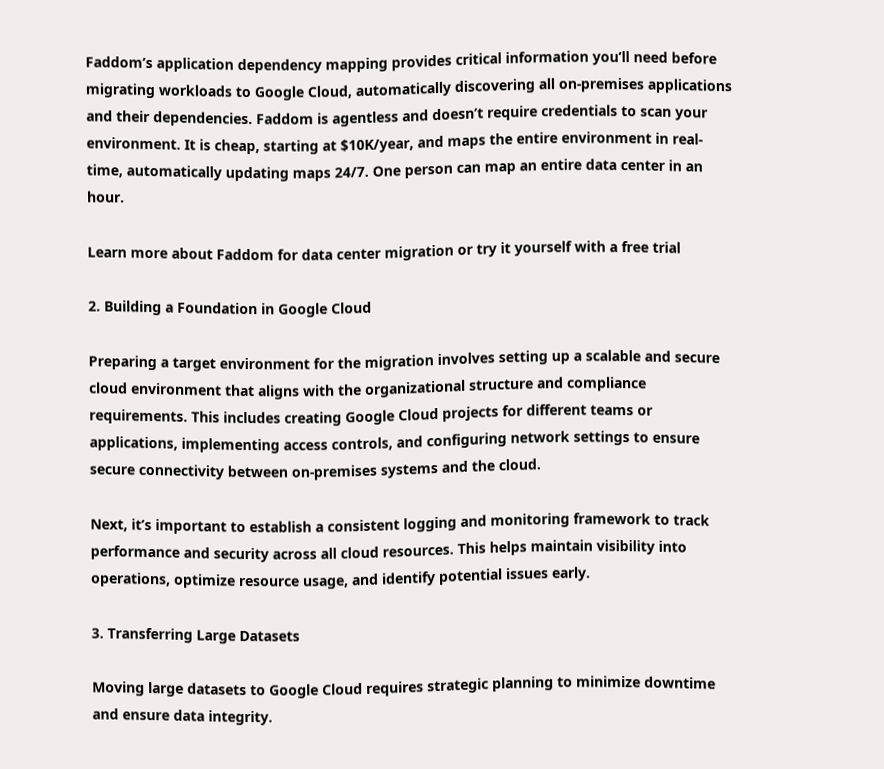Faddom’s application dependency mapping provides critical information you’ll need before migrating workloads to Google Cloud, automatically discovering all on-premises applications and their dependencies. Faddom is agentless and doesn’t require credentials to scan your environment. It is cheap, starting at $10K/year, and maps the entire environment in real-time, automatically updating maps 24/7. One person can map an entire data center in an hour.

Learn more about Faddom for data center migration or try it yourself with a free trial

2. Building a Foundation in Google Cloud

Preparing a target environment for the migration involves setting up a scalable and secure cloud environment that aligns with the organizational structure and compliance requirements. This includes creating Google Cloud projects for different teams or applications, implementing access controls, and configuring network settings to ensure secure connectivity between on-premises systems and the cloud.

Next, it’s important to establish a consistent logging and monitoring framework to track performance and security across all cloud resources. This helps maintain visibility into operations, optimize resource usage, and identify potential issues early.

3. Transferring Large Datasets

Moving large datasets to Google Cloud requires strategic planning to minimize downtime and ensure data integrity.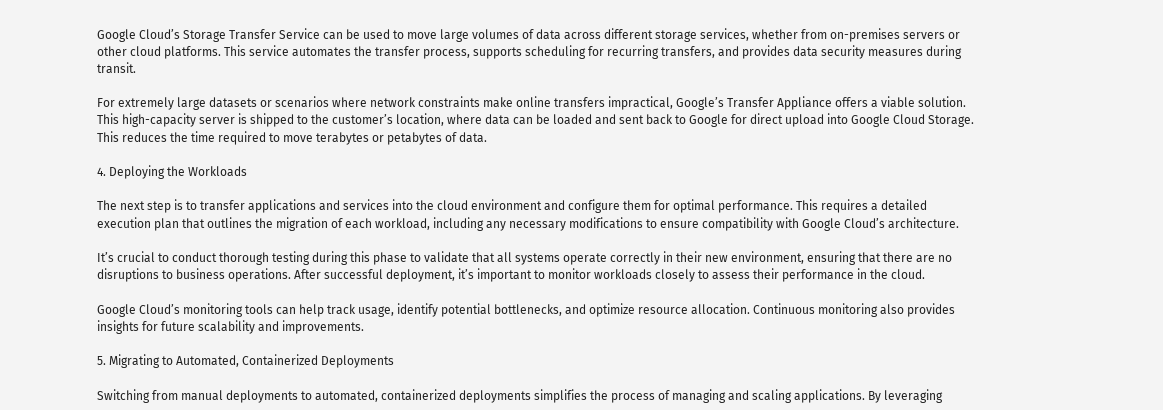Google Cloud’s Storage Transfer Service can be used to move large volumes of data across different storage services, whether from on-premises servers or other cloud platforms. This service automates the transfer process, supports scheduling for recurring transfers, and provides data security measures during transit.

For extremely large datasets or scenarios where network constraints make online transfers impractical, Google’s Transfer Appliance offers a viable solution. This high-capacity server is shipped to the customer’s location, where data can be loaded and sent back to Google for direct upload into Google Cloud Storage. This reduces the time required to move terabytes or petabytes of data.

4. Deploying the Workloads

The next step is to transfer applications and services into the cloud environment and configure them for optimal performance. This requires a detailed execution plan that outlines the migration of each workload, including any necessary modifications to ensure compatibility with Google Cloud’s architecture.

It’s crucial to conduct thorough testing during this phase to validate that all systems operate correctly in their new environment, ensuring that there are no disruptions to business operations. After successful deployment, it’s important to monitor workloads closely to assess their performance in the cloud.

Google Cloud’s monitoring tools can help track usage, identify potential bottlenecks, and optimize resource allocation. Continuous monitoring also provides insights for future scalability and improvements.

5. Migrating to Automated, Containerized Deployments

Switching from manual deployments to automated, containerized deployments simplifies the process of managing and scaling applications. By leveraging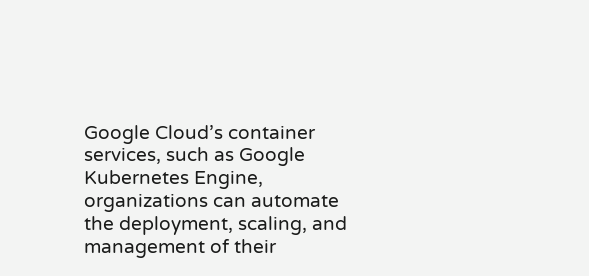Google Cloud’s container services, such as Google Kubernetes Engine, organizations can automate the deployment, scaling, and management of their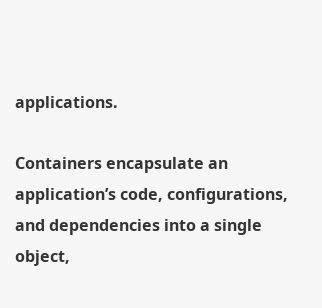applications.

Containers encapsulate an application’s code, configurations, and dependencies into a single object,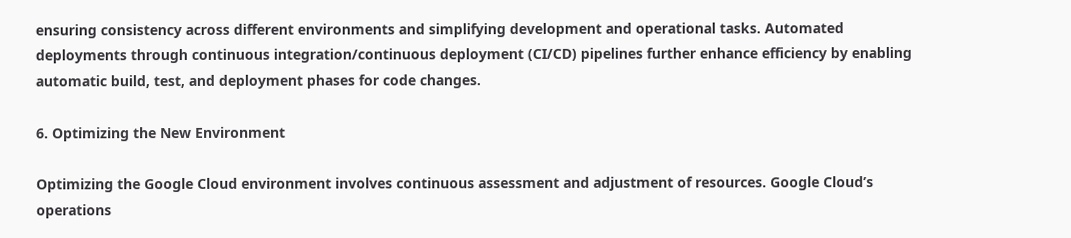ensuring consistency across different environments and simplifying development and operational tasks. Automated deployments through continuous integration/continuous deployment (CI/CD) pipelines further enhance efficiency by enabling automatic build, test, and deployment phases for code changes.

6. Optimizing the New Environment

Optimizing the Google Cloud environment involves continuous assessment and adjustment of resources. Google Cloud’s operations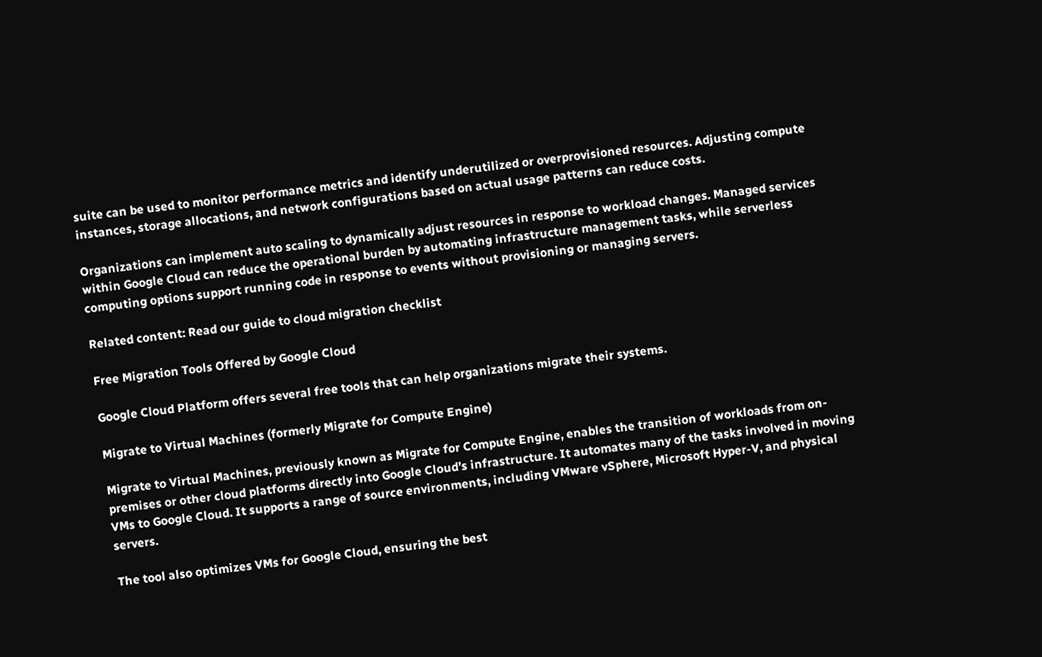suite can be used to monitor performance metrics and identify underutilized or overprovisioned resources. Adjusting compute instances, storage allocations, and network configurations based on actual usage patterns can reduce costs.

Organizations can implement auto scaling to dynamically adjust resources in response to workload changes. Managed services within Google Cloud can reduce the operational burden by automating infrastructure management tasks, while serverless computing options support running code in response to events without provisioning or managing servers.

Related content: Read our guide to cloud migration checklist

Free Migration Tools Offered by Google Cloud

Google Cloud Platform offers several free tools that can help organizations migrate their systems.

Migrate to Virtual Machines (formerly Migrate for Compute Engine)

Migrate to Virtual Machines, previously known as Migrate for Compute Engine, enables the transition of workloads from on-premises or other cloud platforms directly into Google Cloud’s infrastructure. It automates many of the tasks involved in moving VMs to Google Cloud. It supports a range of source environments, including VMware vSphere, Microsoft Hyper-V, and physical servers.

The tool also optimizes VMs for Google Cloud, ensuring the best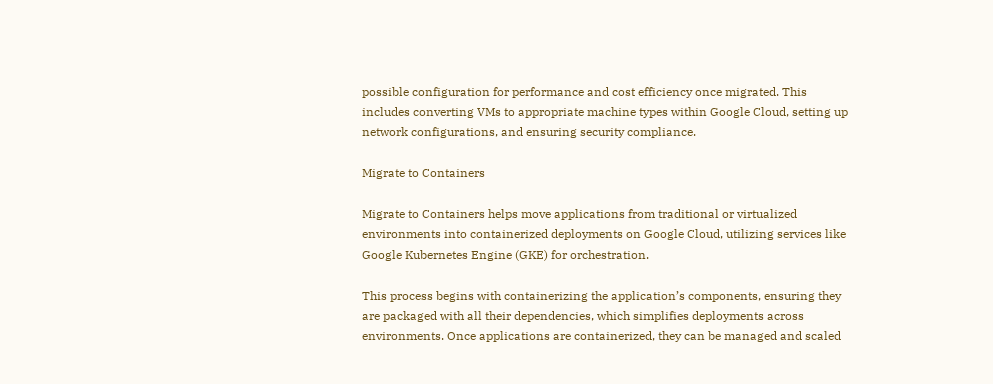possible configuration for performance and cost efficiency once migrated. This includes converting VMs to appropriate machine types within Google Cloud, setting up network configurations, and ensuring security compliance.

Migrate to Containers

Migrate to Containers helps move applications from traditional or virtualized environments into containerized deployments on Google Cloud, utilizing services like Google Kubernetes Engine (GKE) for orchestration.

This process begins with containerizing the application’s components, ensuring they are packaged with all their dependencies, which simplifies deployments across environments. Once applications are containerized, they can be managed and scaled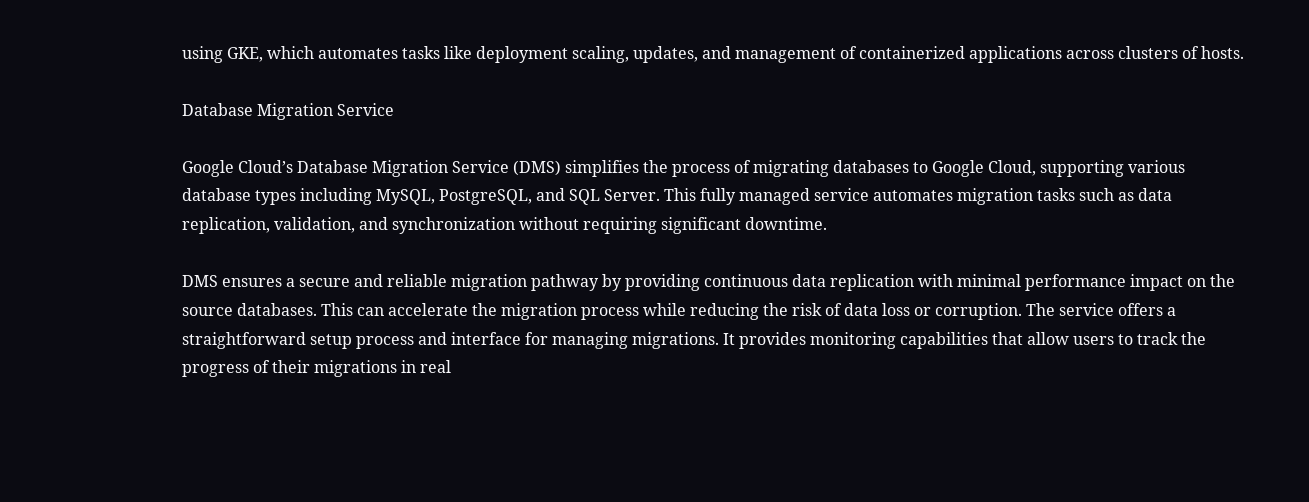using GKE, which automates tasks like deployment scaling, updates, and management of containerized applications across clusters of hosts.

Database Migration Service

Google Cloud’s Database Migration Service (DMS) simplifies the process of migrating databases to Google Cloud, supporting various database types including MySQL, PostgreSQL, and SQL Server. This fully managed service automates migration tasks such as data replication, validation, and synchronization without requiring significant downtime.

DMS ensures a secure and reliable migration pathway by providing continuous data replication with minimal performance impact on the source databases. This can accelerate the migration process while reducing the risk of data loss or corruption. The service offers a straightforward setup process and interface for managing migrations. It provides monitoring capabilities that allow users to track the progress of their migrations in real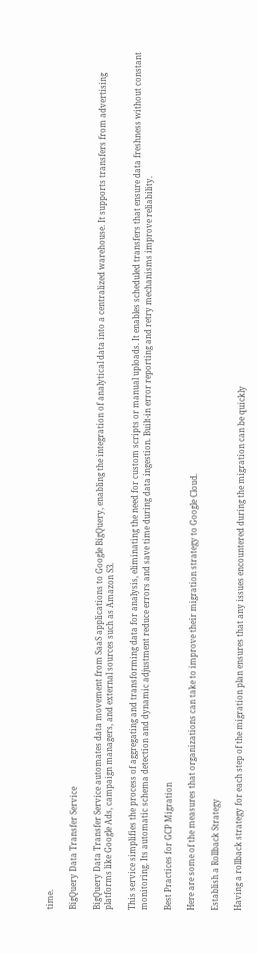time.

BigQuery Data Transfer Service

BigQuery Data Transfer Service automates data movement from SaaS applications to Google BigQuery, enabling the integration of analytical data into a centralized warehouse. It supports transfers from advertising platforms like Google Ads, campaign managers, and external sources such as Amazon S3.

This service simplifies the process of aggregating and transforming data for analysis, eliminating the need for custom scripts or manual uploads. It enables scheduled transfers that ensure data freshness without constant monitoring. Its automatic schema detection and dynamic adjustment reduce errors and save time during data ingestion. Built-in error reporting and retry mechanisms improve reliability.

Best Practices for GCP Migration

Here are some of the measures that organizations can take to improve their migration strategy to Google Cloud.

Establish a Rollback Strategy

Having a rollback strategy for each step of the migration plan ensures that any issues encountered during the migration can be quickly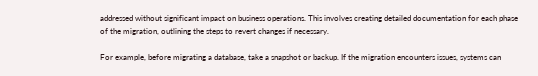addressed without significant impact on business operations. This involves creating detailed documentation for each phase of the migration, outlining the steps to revert changes if necessary.

For example, before migrating a database, take a snapshot or backup. If the migration encounters issues, systems can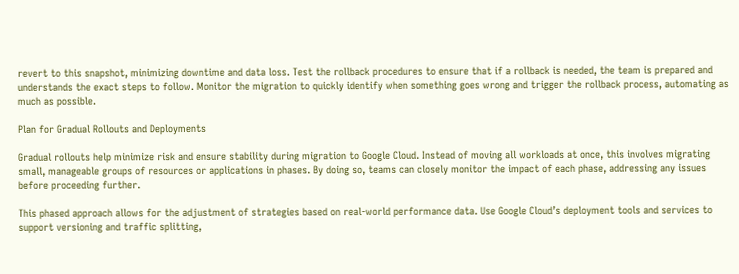revert to this snapshot, minimizing downtime and data loss. Test the rollback procedures to ensure that if a rollback is needed, the team is prepared and understands the exact steps to follow. Monitor the migration to quickly identify when something goes wrong and trigger the rollback process, automating as much as possible.

Plan for Gradual Rollouts and Deployments

Gradual rollouts help minimize risk and ensure stability during migration to Google Cloud. Instead of moving all workloads at once, this involves migrating small, manageable groups of resources or applications in phases. By doing so, teams can closely monitor the impact of each phase, addressing any issues before proceeding further.

This phased approach allows for the adjustment of strategies based on real-world performance data. Use Google Cloud’s deployment tools and services to support versioning and traffic splitting,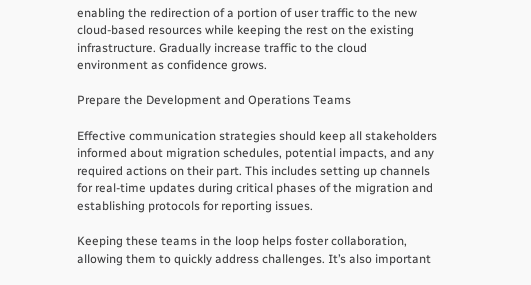enabling the redirection of a portion of user traffic to the new cloud-based resources while keeping the rest on the existing infrastructure. Gradually increase traffic to the cloud environment as confidence grows.

Prepare the Development and Operations Teams

Effective communication strategies should keep all stakeholders informed about migration schedules, potential impacts, and any required actions on their part. This includes setting up channels for real-time updates during critical phases of the migration and establishing protocols for reporting issues.

Keeping these teams in the loop helps foster collaboration, allowing them to quickly address challenges. It’s also important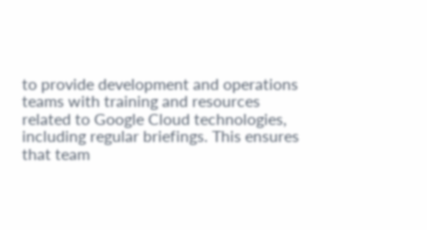to provide development and operations teams with training and resources related to Google Cloud technologies, including regular briefings. This ensures that team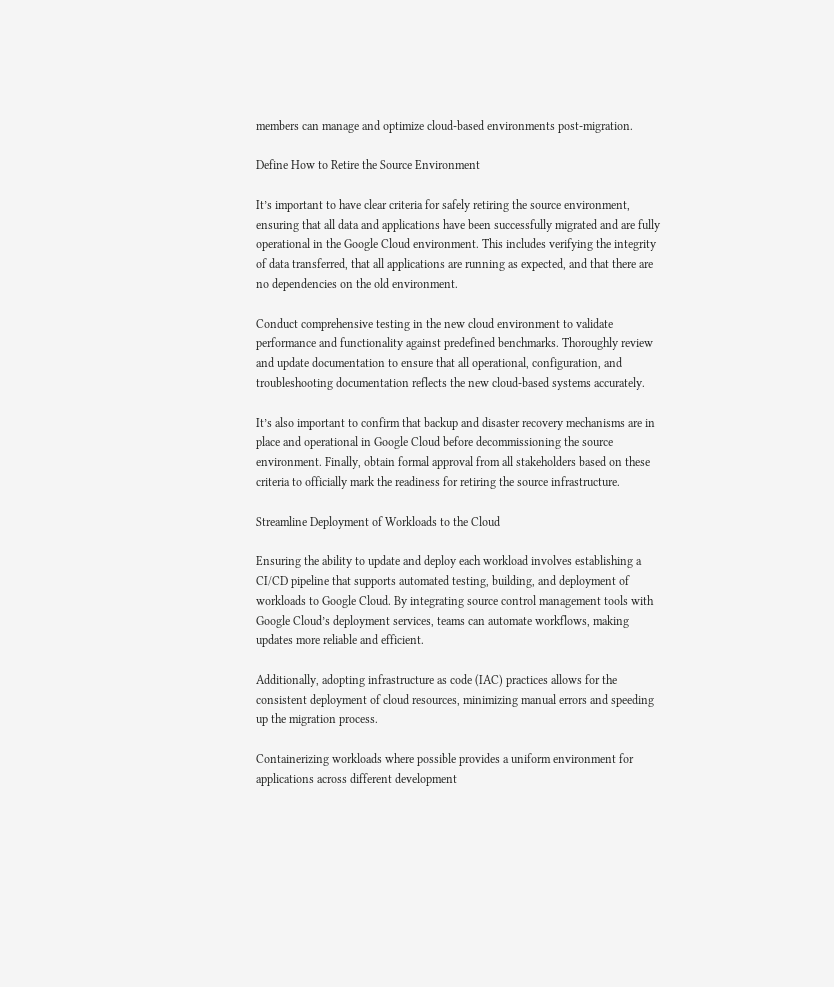members can manage and optimize cloud-based environments post-migration.

Define How to Retire the Source Environment

It’s important to have clear criteria for safely retiring the source environment, ensuring that all data and applications have been successfully migrated and are fully operational in the Google Cloud environment. This includes verifying the integrity of data transferred, that all applications are running as expected, and that there are no dependencies on the old environment.

Conduct comprehensive testing in the new cloud environment to validate performance and functionality against predefined benchmarks. Thoroughly review and update documentation to ensure that all operational, configuration, and troubleshooting documentation reflects the new cloud-based systems accurately.

It’s also important to confirm that backup and disaster recovery mechanisms are in place and operational in Google Cloud before decommissioning the source environment. Finally, obtain formal approval from all stakeholders based on these criteria to officially mark the readiness for retiring the source infrastructure.

Streamline Deployment of Workloads to the Cloud

Ensuring the ability to update and deploy each workload involves establishing a CI/CD pipeline that supports automated testing, building, and deployment of workloads to Google Cloud. By integrating source control management tools with Google Cloud’s deployment services, teams can automate workflows, making updates more reliable and efficient.

Additionally, adopting infrastructure as code (IAC) practices allows for the consistent deployment of cloud resources, minimizing manual errors and speeding up the migration process.

Containerizing workloads where possible provides a uniform environment for applications across different development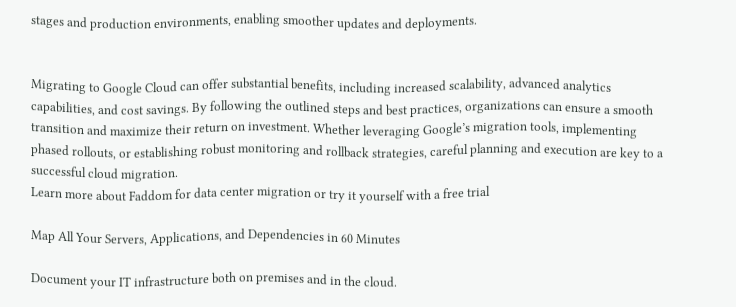stages and production environments, enabling smoother updates and deployments.


Migrating to Google Cloud can offer substantial benefits, including increased scalability, advanced analytics capabilities, and cost savings. By following the outlined steps and best practices, organizations can ensure a smooth transition and maximize their return on investment. Whether leveraging Google’s migration tools, implementing phased rollouts, or establishing robust monitoring and rollback strategies, careful planning and execution are key to a successful cloud migration.
Learn more about Faddom for data center migration or try it yourself with a free trial

Map All Your Servers, Applications, and Dependencies in 60 Minutes

Document your IT infrastructure both on premises and in the cloud.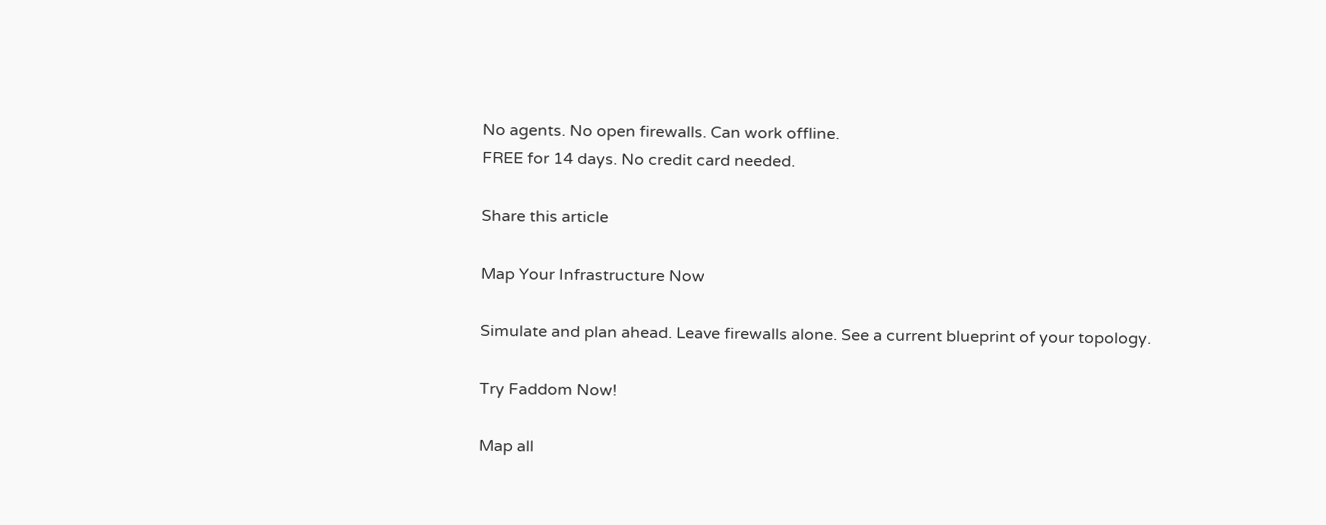No agents. No open firewalls. Can work offline.
FREE for 14 days. No credit card needed.

Share this article

Map Your Infrastructure Now

Simulate and plan ahead. Leave firewalls alone. See a current blueprint of your topology.

Try Faddom Now!

Map all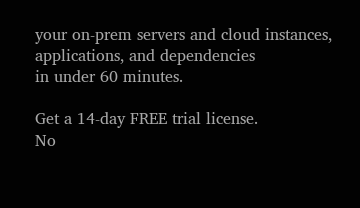your on-prem servers and cloud instances, applications, and dependencies
in under 60 minutes.

Get a 14-day FREE trial license.
No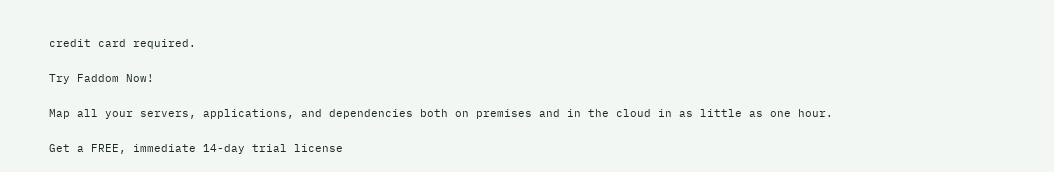credit card required.

Try Faddom Now!

Map all your servers, applications, and dependencies both on premises and in the cloud in as little as one hour.

Get a FREE, immediate 14-day trial license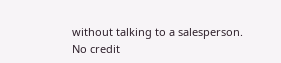without talking to a salesperson.
No credit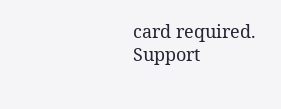card required.
Support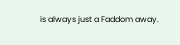is always just a Faddom away.